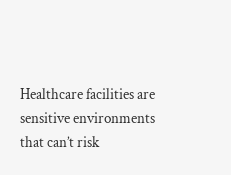Healthcare facilities are sensitive environments that can’t risk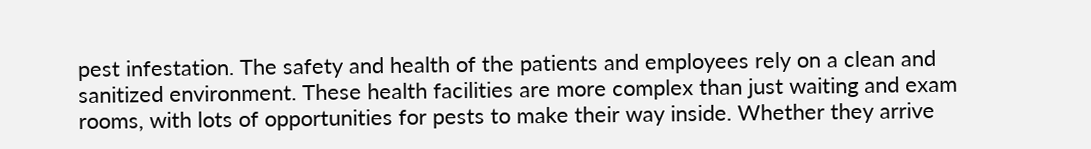pest infestation. The safety and health of the patients and employees rely on a clean and sanitized environment. These health facilities are more complex than just waiting and exam rooms, with lots of opportunities for pests to make their way inside. Whether they arrive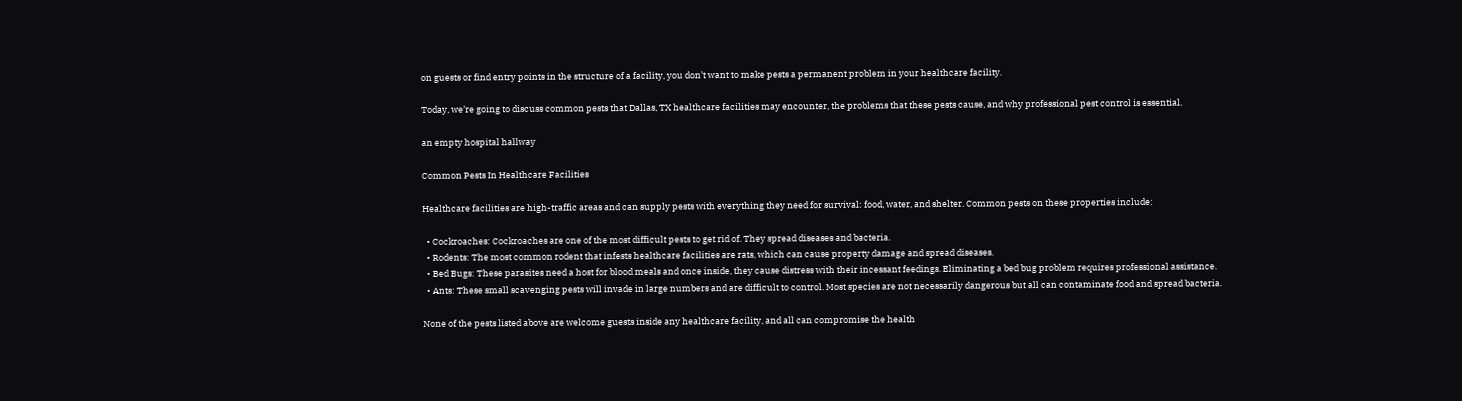on guests or find entry points in the structure of a facility, you don’t want to make pests a permanent problem in your healthcare facility.

Today, we’re going to discuss common pests that Dallas, TX healthcare facilities may encounter, the problems that these pests cause, and why professional pest control is essential.

an empty hospital hallway

Common Pests In Healthcare Facilities

Healthcare facilities are high-traffic areas and can supply pests with everything they need for survival: food, water, and shelter. Common pests on these properties include:

  • Cockroaches: Cockroaches are one of the most difficult pests to get rid of. They spread diseases and bacteria.
  • Rodents: The most common rodent that infests healthcare facilities are rats, which can cause property damage and spread diseases.
  • Bed Bugs: These parasites need a host for blood meals and once inside, they cause distress with their incessant feedings. Eliminating a bed bug problem requires professional assistance.
  • Ants: These small scavenging pests will invade in large numbers and are difficult to control. Most species are not necessarily dangerous but all can contaminate food and spread bacteria.

None of the pests listed above are welcome guests inside any healthcare facility, and all can compromise the health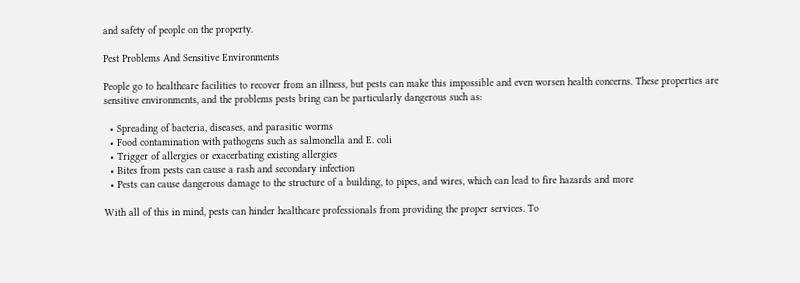and safety of people on the property.

Pest Problems And Sensitive Environments

People go to healthcare facilities to recover from an illness, but pests can make this impossible and even worsen health concerns. These properties are sensitive environments, and the problems pests bring can be particularly dangerous such as:

  • Spreading of bacteria, diseases, and parasitic worms
  • Food contamination with pathogens such as salmonella and E. coli
  • Trigger of allergies or exacerbating existing allergies
  • Bites from pests can cause a rash and secondary infection
  • Pests can cause dangerous damage to the structure of a building, to pipes, and wires, which can lead to fire hazards and more

With all of this in mind, pests can hinder healthcare professionals from providing the proper services. To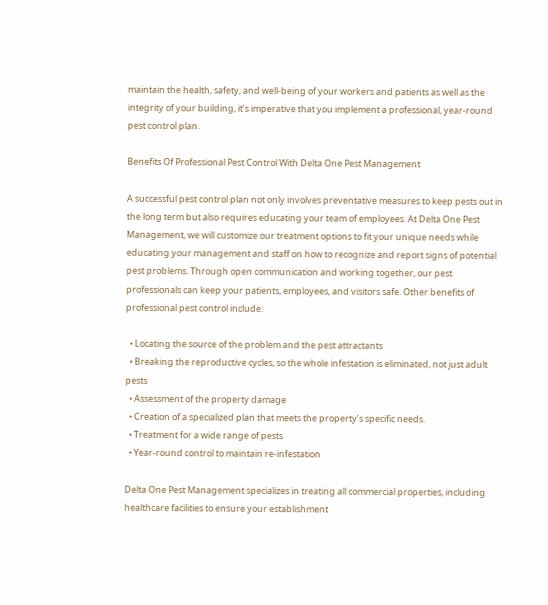maintain the health, safety, and well-being of your workers and patients as well as the integrity of your building, it’s imperative that you implement a professional, year-round pest control plan.

Benefits Of Professional Pest Control With Delta One Pest Management

A successful pest control plan not only involves preventative measures to keep pests out in the long term but also requires educating your team of employees. At Delta One Pest Management, we will customize our treatment options to fit your unique needs while educating your management and staff on how to recognize and report signs of potential pest problems. Through open communication and working together, our pest professionals can keep your patients, employees, and visitors safe. Other benefits of professional pest control include:

  • Locating the source of the problem and the pest attractants
  • Breaking the reproductive cycles, so the whole infestation is eliminated, not just adult pests
  • Assessment of the property damage
  • Creation of a specialized plan that meets the property’s specific needs.
  • Treatment for a wide range of pests
  • Year-round control to maintain re-infestation

Delta One Pest Management specializes in treating all commercial properties, including healthcare facilities to ensure your establishment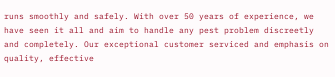runs smoothly and safely. With over 50 years of experience, we have seen it all and aim to handle any pest problem discreetly and completely. Our exceptional customer serviced and emphasis on quality, effective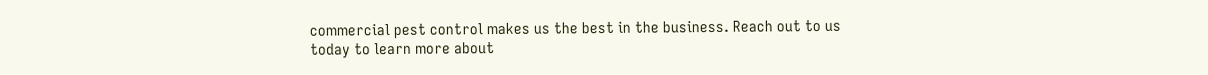commercial pest control makes us the best in the business. Reach out to us today to learn more about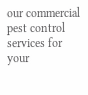our commercial pest control services for your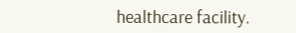healthcare facility.